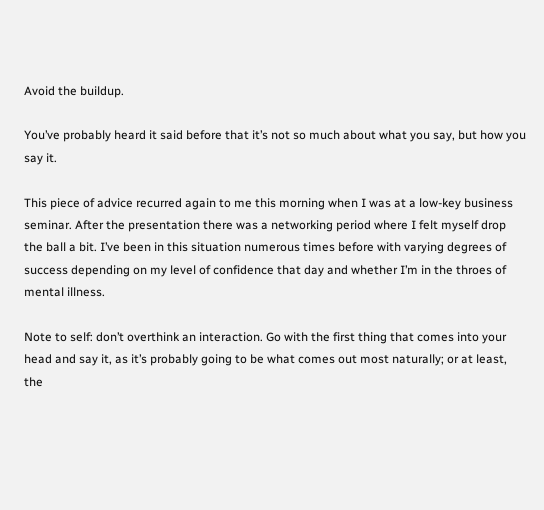Avoid the buildup.

You’ve probably heard it said before that it’s not so much about what you say, but how you say it.

This piece of advice recurred again to me this morning when I was at a low-key business seminar. After the presentation there was a networking period where I felt myself drop the ball a bit. I’ve been in this situation numerous times before with varying degrees of success depending on my level of confidence that day and whether I’m in the throes of mental illness.

Note to self: don’t overthink an interaction. Go with the first thing that comes into your head and say it, as it’s probably going to be what comes out most naturally; or at least, the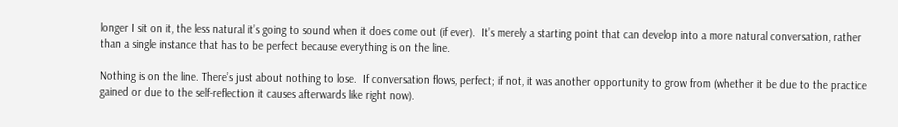longer I sit on it, the less natural it’s going to sound when it does come out (if ever).  It’s merely a starting point that can develop into a more natural conversation, rather than a single instance that has to be perfect because everything is on the line.

Nothing is on the line. There’s just about nothing to lose.  If conversation flows, perfect; if not, it was another opportunity to grow from (whether it be due to the practice gained or due to the self-reflection it causes afterwards like right now).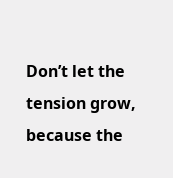Don’t let the tension grow, because the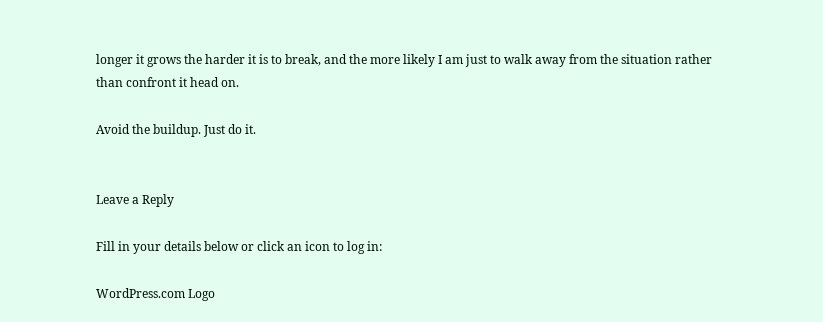longer it grows the harder it is to break, and the more likely I am just to walk away from the situation rather than confront it head on.

Avoid the buildup. Just do it.


Leave a Reply

Fill in your details below or click an icon to log in:

WordPress.com Logo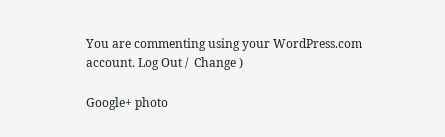You are commenting using your WordPress.com account. Log Out /  Change )

Google+ photo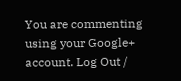You are commenting using your Google+ account. Log Out /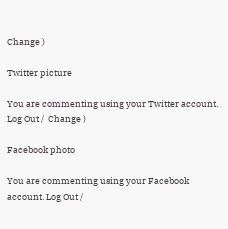Change )

Twitter picture

You are commenting using your Twitter account. Log Out /  Change )

Facebook photo

You are commenting using your Facebook account. Log Out /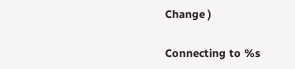Change )

Connecting to %s